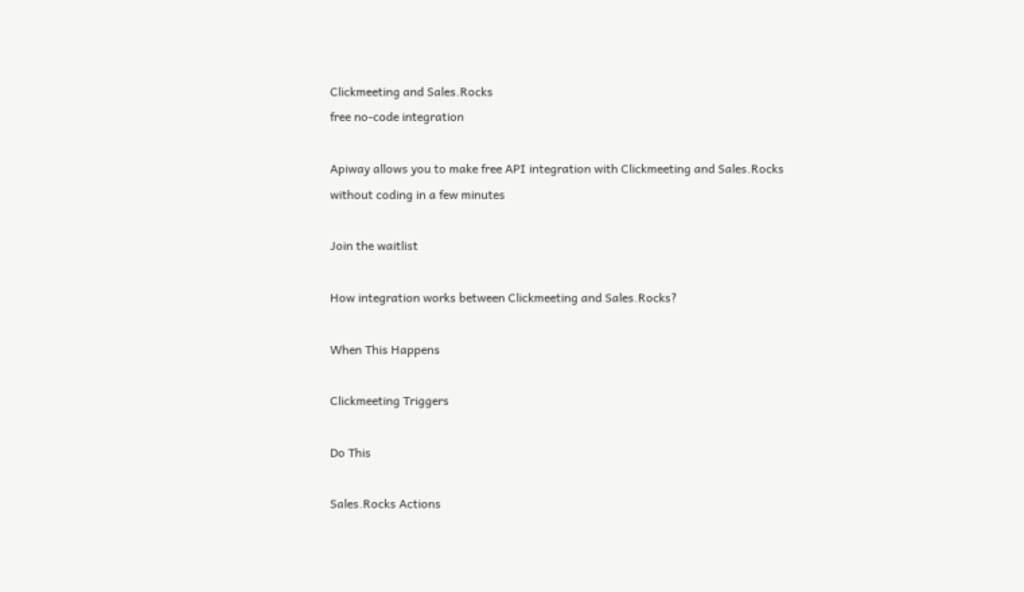Clickmeeting and Sales.Rocks
free no-code integration

Apiway allows you to make free API integration with Clickmeeting and Sales.Rocks without coding in a few minutes

Join the waitlist

How integration works between Clickmeeting and Sales.Rocks?

When This Happens

Clickmeeting Triggers

Do This

Sales.Rocks Actions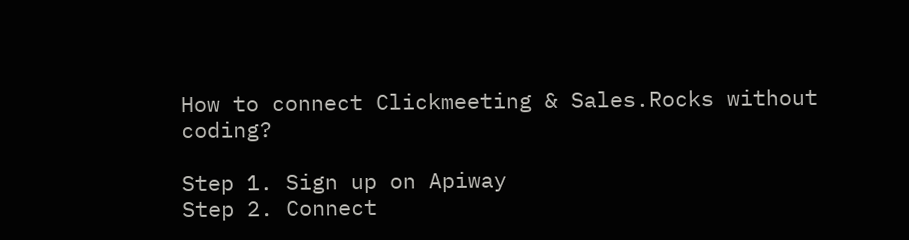How to connect Clickmeeting & Sales.Rocks without coding?

Step 1. Sign up on Apiway
Step 2. Connect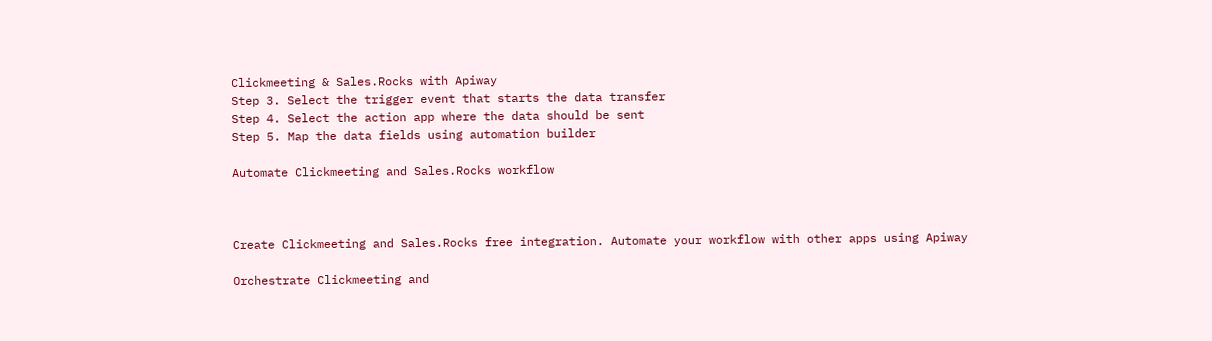Clickmeeting & Sales.Rocks with Apiway
Step 3. Select the trigger event that starts the data transfer
Step 4. Select the action app where the data should be sent
Step 5. Map the data fields using automation builder

Automate Clickmeeting and Sales.Rocks workflow



Create Clickmeeting and Sales.Rocks free integration. Automate your workflow with other apps using Apiway

Orchestrate Clickmeeting and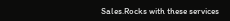Sales.Rocks with these services